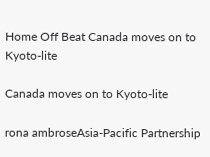Home Off Beat Canada moves on to Kyoto-lite

Canada moves on to Kyoto-lite

rona ambroseAsia-Pacific Partnership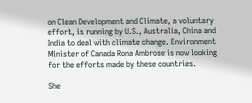on Clean Development and Climate, a voluntary effort, is running by U.S., Australia, China and India to deal with climate change. Environment Minister of Canada Rona Ambrose is now looking for the efforts made by these countries.

She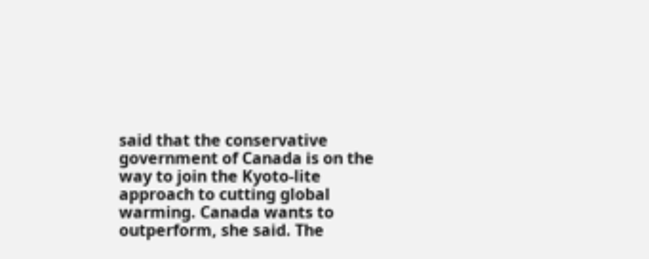said that the conservative government of Canada is on the way to join the Kyoto-lite approach to cutting global warming. Canada wants to outperform, she said. The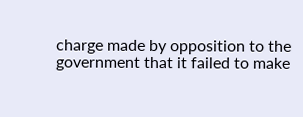charge made by opposition to the government that it failed to make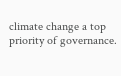climate change a top priority of governance.